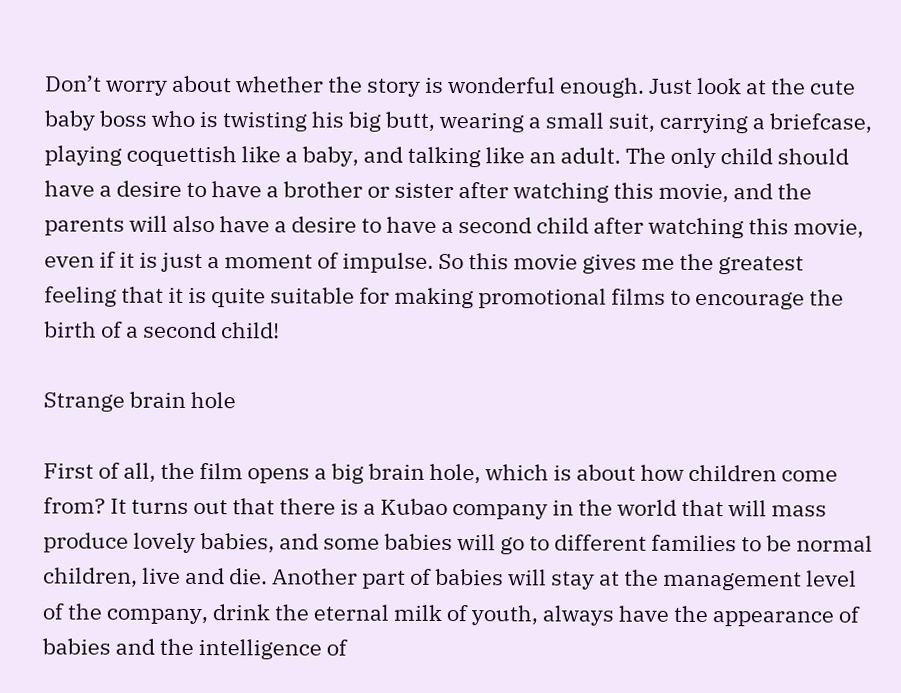Don’t worry about whether the story is wonderful enough. Just look at the cute baby boss who is twisting his big butt, wearing a small suit, carrying a briefcase, playing coquettish like a baby, and talking like an adult. The only child should have a desire to have a brother or sister after watching this movie, and the parents will also have a desire to have a second child after watching this movie, even if it is just a moment of impulse. So this movie gives me the greatest feeling that it is quite suitable for making promotional films to encourage the birth of a second child!

Strange brain hole

First of all, the film opens a big brain hole, which is about how children come from? It turns out that there is a Kubao company in the world that will mass produce lovely babies, and some babies will go to different families to be normal children, live and die. Another part of babies will stay at the management level of the company, drink the eternal milk of youth, always have the appearance of babies and the intelligence of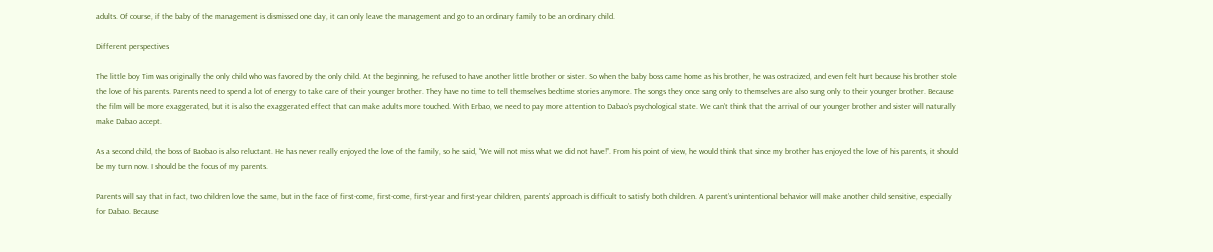adults. Of course, if the baby of the management is dismissed one day, it can only leave the management and go to an ordinary family to be an ordinary child.

Different perspectives

The little boy Tim was originally the only child who was favored by the only child. At the beginning, he refused to have another little brother or sister. So when the baby boss came home as his brother, he was ostracized, and even felt hurt because his brother stole the love of his parents. Parents need to spend a lot of energy to take care of their younger brother. They have no time to tell themselves bedtime stories anymore. The songs they once sang only to themselves are also sung only to their younger brother. Because the film will be more exaggerated, but it is also the exaggerated effect that can make adults more touched. With Erbao, we need to pay more attention to Dabao’s psychological state. We can’t think that the arrival of our younger brother and sister will naturally make Dabao accept.

As a second child, the boss of Baobao is also reluctant. He has never really enjoyed the love of the family, so he said, “We will not miss what we did not have!”. From his point of view, he would think that since my brother has enjoyed the love of his parents, it should be my turn now. I should be the focus of my parents.

Parents will say that in fact, two children love the same, but in the face of first-come, first-come, first-year and first-year children, parents’ approach is difficult to satisfy both children. A parent’s unintentional behavior will make another child sensitive, especially for Dabao. Because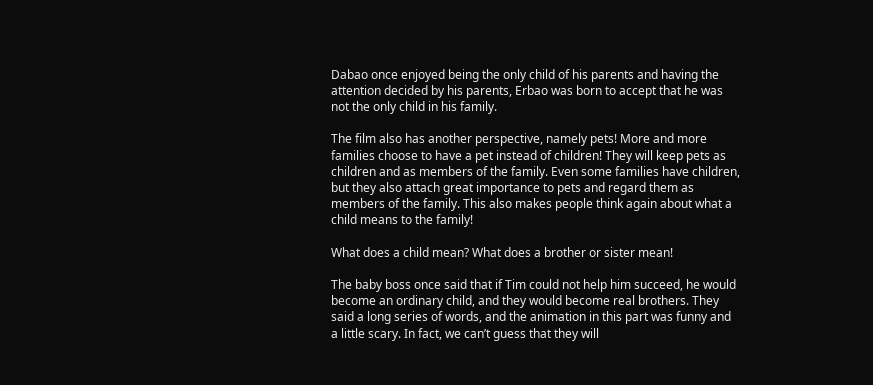Dabao once enjoyed being the only child of his parents and having the attention decided by his parents, Erbao was born to accept that he was not the only child in his family.

The film also has another perspective, namely pets! More and more families choose to have a pet instead of children! They will keep pets as children and as members of the family. Even some families have children, but they also attach great importance to pets and regard them as members of the family. This also makes people think again about what a child means to the family!

What does a child mean? What does a brother or sister mean!

The baby boss once said that if Tim could not help him succeed, he would become an ordinary child, and they would become real brothers. They said a long series of words, and the animation in this part was funny and a little scary. In fact, we can’t guess that they will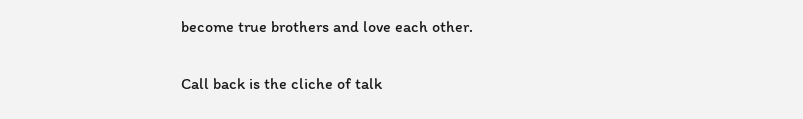become true brothers and love each other.

Call back is the cliche of talk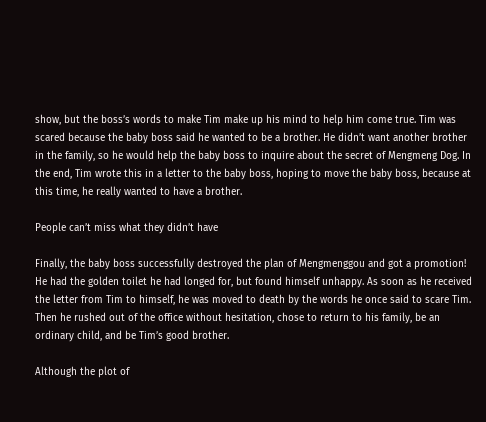show, but the boss’s words to make Tim make up his mind to help him come true. Tim was scared because the baby boss said he wanted to be a brother. He didn’t want another brother in the family, so he would help the baby boss to inquire about the secret of Mengmeng Dog. In the end, Tim wrote this in a letter to the baby boss, hoping to move the baby boss, because at this time, he really wanted to have a brother.

People can’t miss what they didn’t have

Finally, the baby boss successfully destroyed the plan of Mengmenggou and got a promotion! He had the golden toilet he had longed for, but found himself unhappy. As soon as he received the letter from Tim to himself, he was moved to death by the words he once said to scare Tim. Then he rushed out of the office without hesitation, chose to return to his family, be an ordinary child, and be Tim’s good brother.

Although the plot of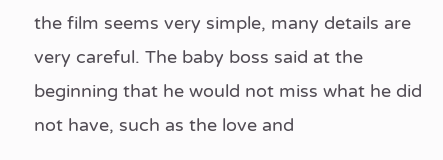the film seems very simple, many details are very careful. The baby boss said at the beginning that he would not miss what he did not have, such as the love and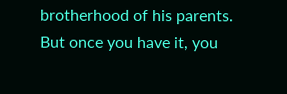brotherhood of his parents. But once you have it, you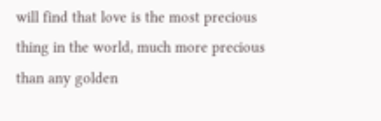will find that love is the most precious thing in the world, much more precious than any golden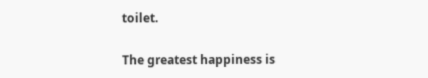toilet.

The greatest happiness is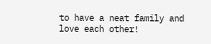to have a neat family and love each other!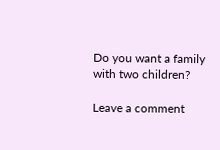Do you want a family with two children?

Leave a comment